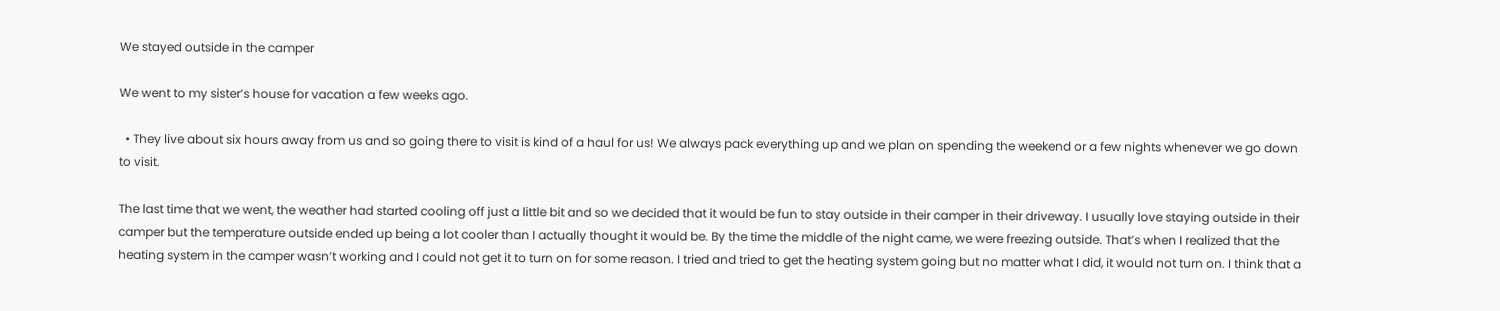We stayed outside in the camper

We went to my sister’s house for vacation a few weeks ago.

  • They live about six hours away from us and so going there to visit is kind of a haul for us! We always pack everything up and we plan on spending the weekend or a few nights whenever we go down to visit.

The last time that we went, the weather had started cooling off just a little bit and so we decided that it would be fun to stay outside in their camper in their driveway. I usually love staying outside in their camper but the temperature outside ended up being a lot cooler than I actually thought it would be. By the time the middle of the night came, we were freezing outside. That’s when I realized that the heating system in the camper wasn’t working and I could not get it to turn on for some reason. I tried and tried to get the heating system going but no matter what I did, it would not turn on. I think that a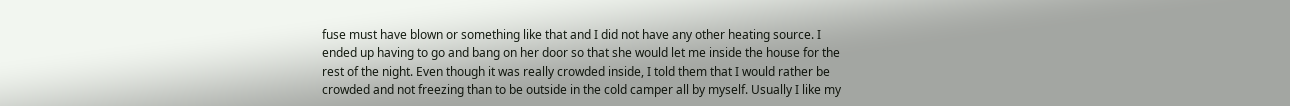fuse must have blown or something like that and I did not have any other heating source. I ended up having to go and bang on her door so that she would let me inside the house for the rest of the night. Even though it was really crowded inside, I told them that I would rather be crowded and not freezing than to be outside in the cold camper all by myself. Usually I like my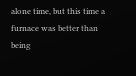alone time, but this time a furnace was better than being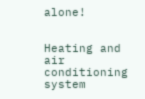alone!


Heating and air conditioning system